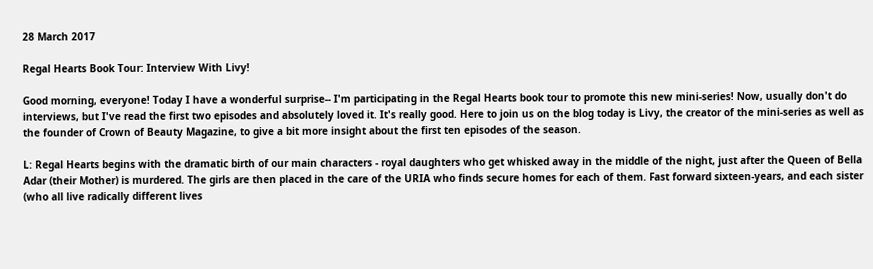28 March 2017

Regal Hearts Book Tour: Interview With Livy!

Good morning, everyone! Today I have a wonderful surprise-- I'm participating in the Regal Hearts book tour to promote this new mini-series! Now, usually don't do interviews, but I've read the first two episodes and absolutely loved it. It's really good. Here to join us on the blog today is Livy, the creator of the mini-series as well as the founder of Crown of Beauty Magazine, to give a bit more insight about the first ten episodes of the season.

L: Regal Hearts begins with the dramatic birth of our main characters - royal daughters who get whisked away in the middle of the night, just after the Queen of Bella Adar (their Mother) is murdered. The girls are then placed in the care of the URIA who finds secure homes for each of them. Fast forward sixteen-years, and each sister (who all live radically different lives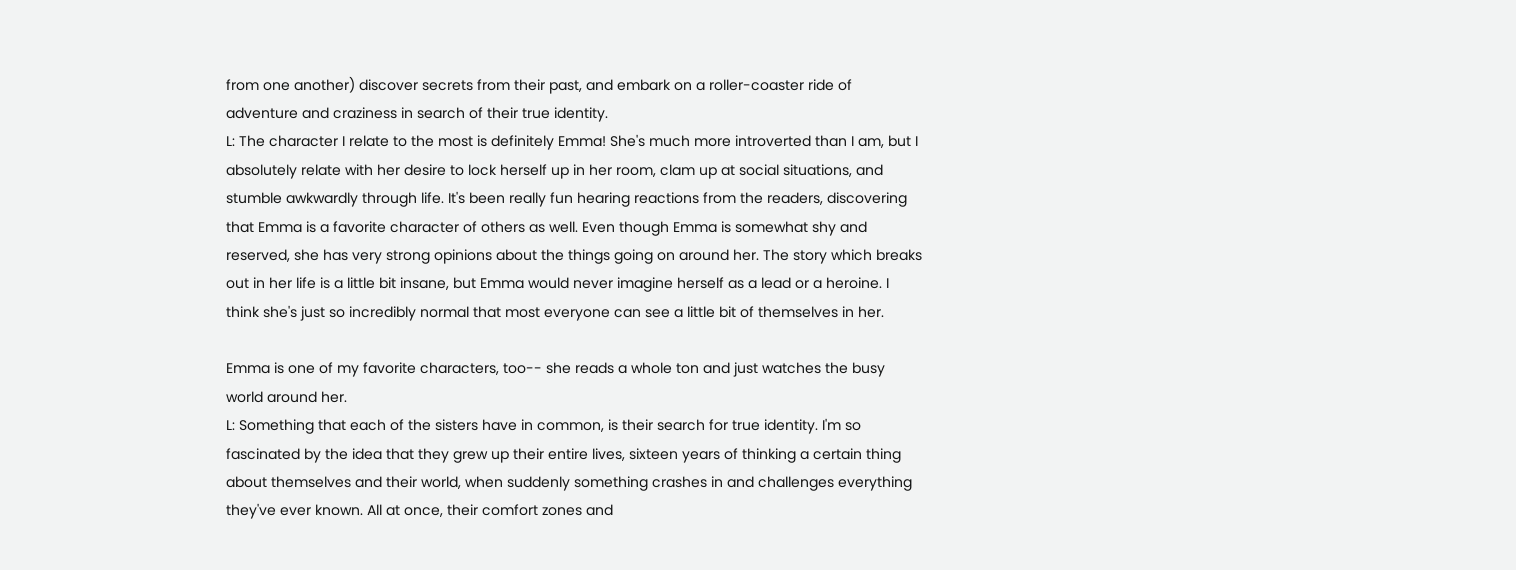from one another) discover secrets from their past, and embark on a roller-coaster ride of adventure and craziness in search of their true identity.
L: The character I relate to the most is definitely Emma! She's much more introverted than I am, but I absolutely relate with her desire to lock herself up in her room, clam up at social situations, and stumble awkwardly through life. It's been really fun hearing reactions from the readers, discovering that Emma is a favorite character of others as well. Even though Emma is somewhat shy and reserved, she has very strong opinions about the things going on around her. The story which breaks out in her life is a little bit insane, but Emma would never imagine herself as a lead or a heroine. I think she's just so incredibly normal that most everyone can see a little bit of themselves in her.

Emma is one of my favorite characters, too-- she reads a whole ton and just watches the busy world around her.
L: Something that each of the sisters have in common, is their search for true identity. I'm so fascinated by the idea that they grew up their entire lives, sixteen years of thinking a certain thing about themselves and their world, when suddenly something crashes in and challenges everything they've ever known. All at once, their comfort zones and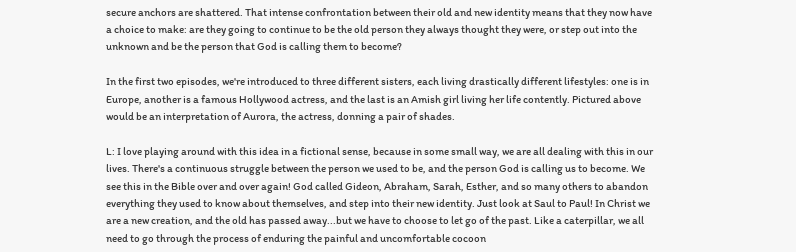secure anchors are shattered. That intense confrontation between their old and new identity means that they now have a choice to make: are they going to continue to be the old person they always thought they were, or step out into the unknown and be the person that God is calling them to become?

In the first two episodes, we're introduced to three different sisters, each living drastically different lifestyles: one is in Europe, another is a famous Hollywood actress, and the last is an Amish girl living her life contently. Pictured above would be an interpretation of Aurora, the actress, donning a pair of shades.

L: I love playing around with this idea in a fictional sense, because in some small way, we are all dealing with this in our lives. There's a continuous struggle between the person we used to be, and the person God is calling us to become. We see this in the Bible over and over again! God called Gideon, Abraham, Sarah, Esther, and so many others to abandon everything they used to know about themselves, and step into their new identity. Just look at Saul to Paul! In Christ we are a new creation, and the old has passed away...but we have to choose to let go of the past. Like a caterpillar, we all need to go through the process of enduring the painful and uncomfortable cocoon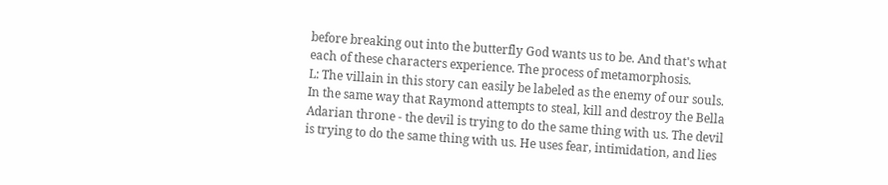before breaking out into the butterfly God wants us to be. And that's what each of these characters experience. The process of metamorphosis.
L: The villain in this story can easily be labeled as the enemy of our souls. In the same way that Raymond attempts to steal, kill and destroy the Bella Adarian throne - the devil is trying to do the same thing with us. The devil is trying to do the same thing with us. He uses fear, intimidation, and lies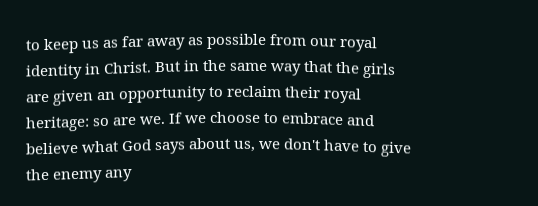to keep us as far away as possible from our royal identity in Christ. But in the same way that the girls are given an opportunity to reclaim their royal heritage: so are we. If we choose to embrace and believe what God says about us, we don't have to give the enemy any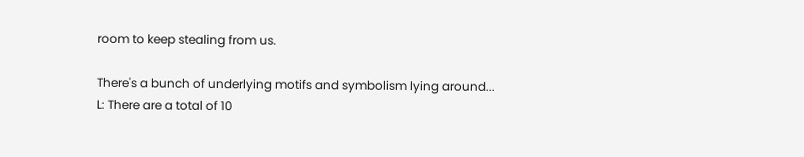room to keep stealing from us.

There's a bunch of underlying motifs and symbolism lying around...
L: There are a total of 10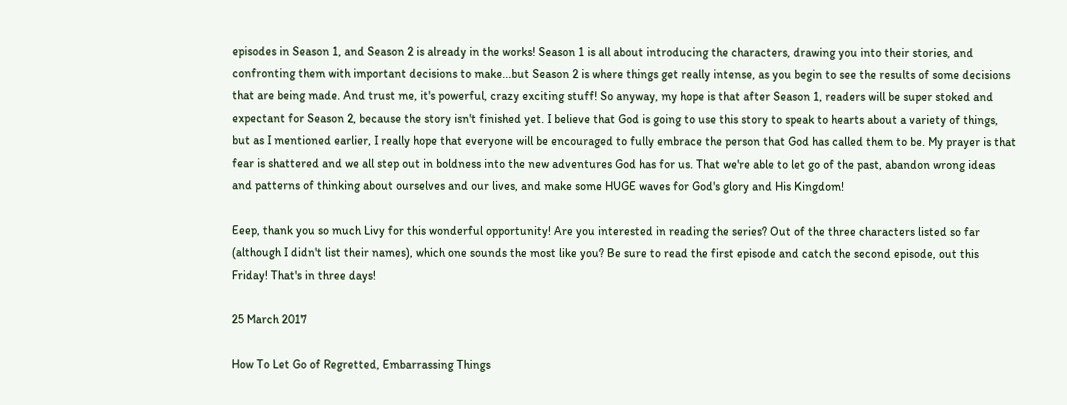episodes in Season 1, and Season 2 is already in the works! Season 1 is all about introducing the characters, drawing you into their stories, and confronting them with important decisions to make...but Season 2 is where things get really intense, as you begin to see the results of some decisions that are being made. And trust me, it's powerful, crazy exciting stuff! So anyway, my hope is that after Season 1, readers will be super stoked and expectant for Season 2, because the story isn't finished yet. I believe that God is going to use this story to speak to hearts about a variety of things, but as I mentioned earlier, I really hope that everyone will be encouraged to fully embrace the person that God has called them to be. My prayer is that fear is shattered and we all step out in boldness into the new adventures God has for us. That we're able to let go of the past, abandon wrong ideas and patterns of thinking about ourselves and our lives, and make some HUGE waves for God's glory and His Kingdom!

Eeep, thank you so much Livy for this wonderful opportunity! Are you interested in reading the series? Out of the three characters listed so far (although I didn't list their names), which one sounds the most like you? Be sure to read the first episode and catch the second episode, out this Friday! That's in three days!

25 March 2017

How To Let Go of Regretted, Embarrassing Things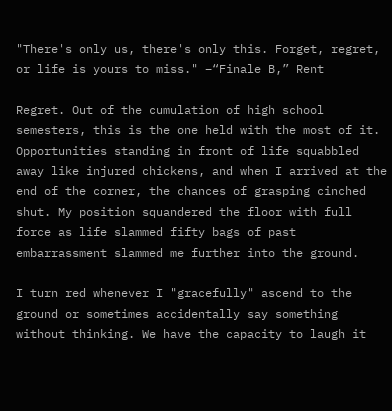"There's only us, there's only this. Forget, regret, or life is yours to miss." –“Finale B,” Rent

Regret. Out of the cumulation of high school semesters, this is the one held with the most of it. Opportunities standing in front of life squabbled away like injured chickens, and when I arrived at the end of the corner, the chances of grasping cinched shut. My position squandered the floor with full force as life slammed fifty bags of past embarrassment slammed me further into the ground.

I turn red whenever I "gracefully" ascend to the ground or sometimes accidentally say something without thinking. We have the capacity to laugh it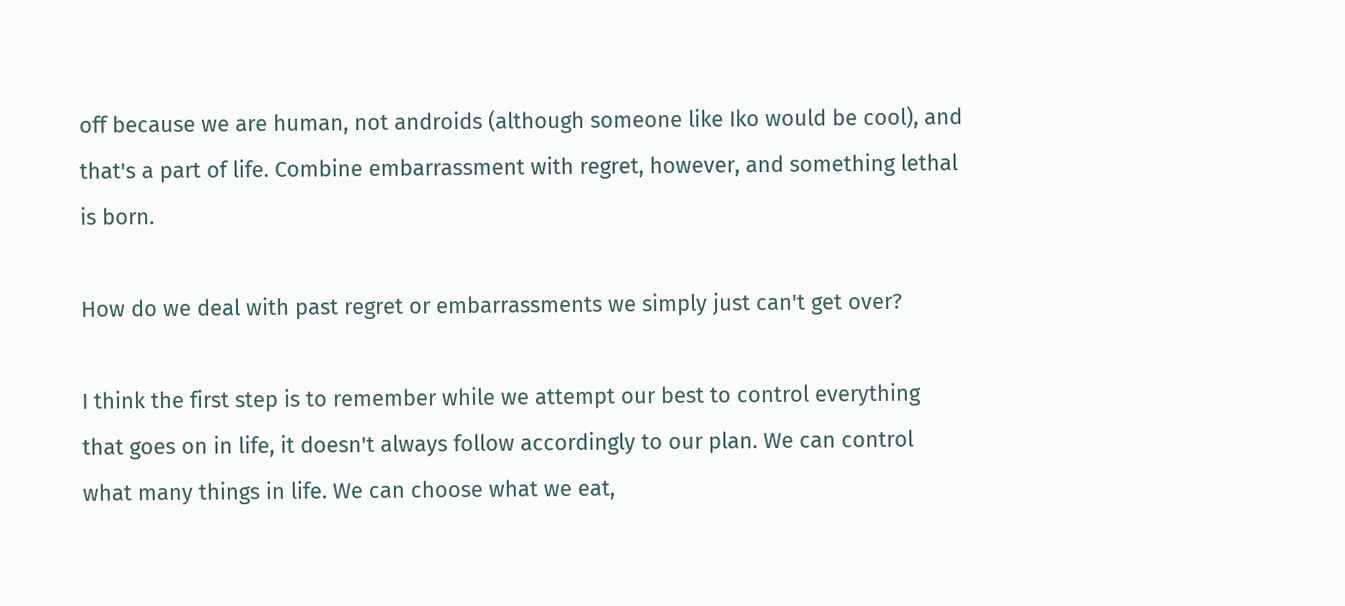off because we are human, not androids (although someone like Iko would be cool), and that's a part of life. Combine embarrassment with regret, however, and something lethal is born.

How do we deal with past regret or embarrassments we simply just can't get over?

I think the first step is to remember while we attempt our best to control everything that goes on in life, it doesn't always follow accordingly to our plan. We can control what many things in life. We can choose what we eat,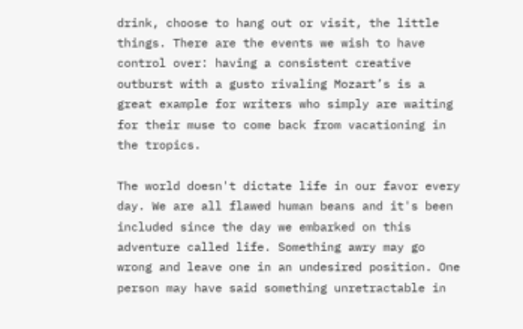drink, choose to hang out or visit, the little things. There are the events we wish to have control over: having a consistent creative outburst with a gusto rivaling Mozart’s is a great example for writers who simply are waiting for their muse to come back from vacationing in the tropics.

The world doesn't dictate life in our favor every day. We are all flawed human beans and it's been included since the day we embarked on this adventure called life. Something awry may go wrong and leave one in an undesired position. One person may have said something unretractable in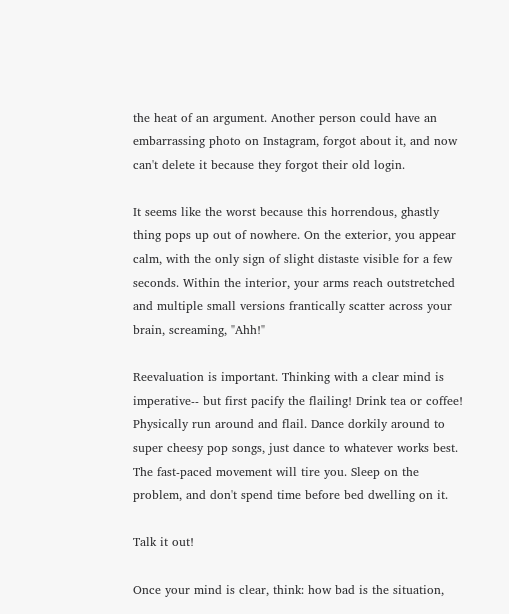the heat of an argument. Another person could have an embarrassing photo on Instagram, forgot about it, and now can't delete it because they forgot their old login.

It seems like the worst because this horrendous, ghastly thing pops up out of nowhere. On the exterior, you appear calm, with the only sign of slight distaste visible for a few seconds. Within the interior, your arms reach outstretched and multiple small versions frantically scatter across your brain, screaming, "Ahh!"

Reevaluation is important. Thinking with a clear mind is imperative-- but first pacify the flailing! Drink tea or coffee! Physically run around and flail. Dance dorkily around to super cheesy pop songs, just dance to whatever works best. The fast-paced movement will tire you. Sleep on the problem, and don't spend time before bed dwelling on it.

Talk it out!

Once your mind is clear, think: how bad is the situation,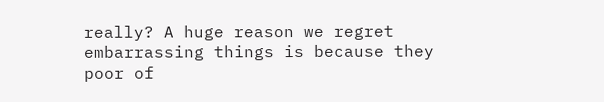really? A huge reason we regret embarrassing things is because they poor of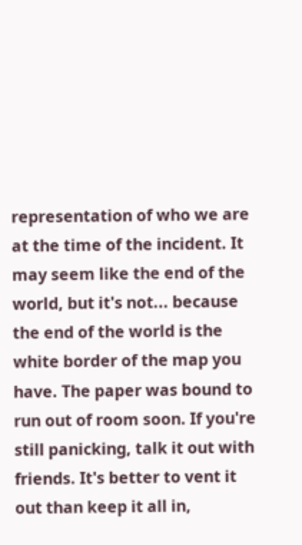representation of who we are at the time of the incident. It may seem like the end of the world, but it's not... because the end of the world is the white border of the map you have. The paper was bound to run out of room soon. If you're still panicking, talk it out with friends. It's better to vent it out than keep it all in,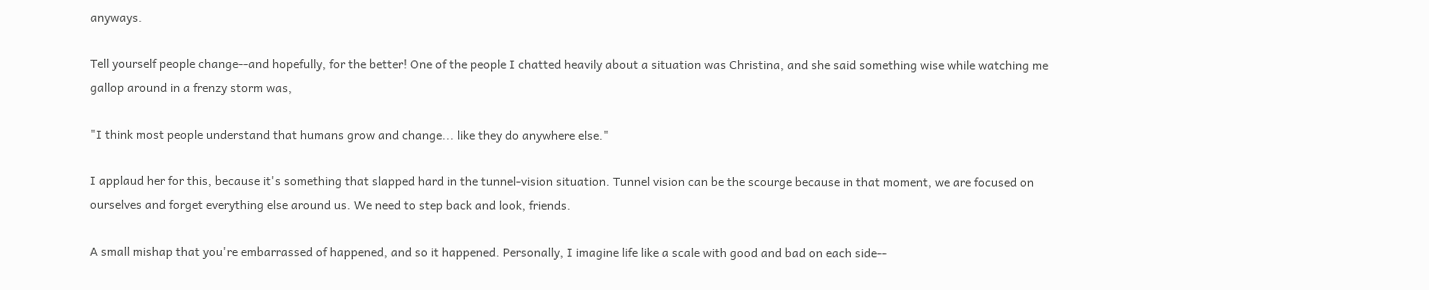anyways.

Tell yourself people change--and hopefully, for the better! One of the people I chatted heavily about a situation was Christina, and she said something wise while watching me gallop around in a frenzy storm was,

"I think most people understand that humans grow and change... like they do anywhere else."

I applaud her for this, because it's something that slapped hard in the tunnel-vision situation. Tunnel vision can be the scourge because in that moment, we are focused on ourselves and forget everything else around us. We need to step back and look, friends.

A small mishap that you're embarrassed of happened, and so it happened. Personally, I imagine life like a scale with good and bad on each side--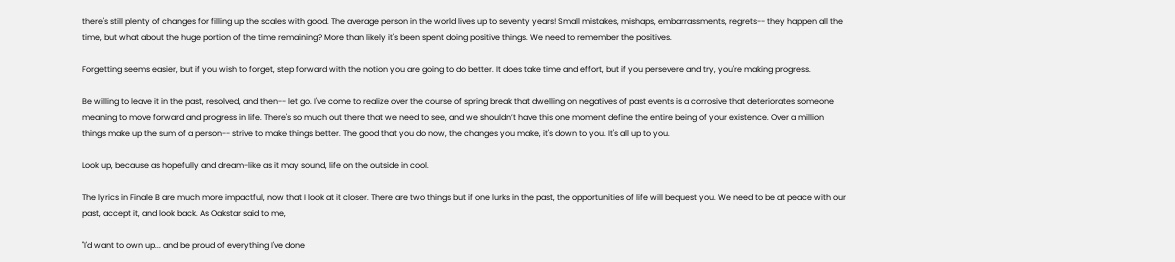there's still plenty of changes for filling up the scales with good. The average person in the world lives up to seventy years! Small mistakes, mishaps, embarrassments, regrets-- they happen all the time, but what about the huge portion of the time remaining? More than likely it's been spent doing positive things. We need to remember the positives.

Forgetting seems easier, but if you wish to forget, step forward with the notion you are going to do better. It does take time and effort, but if you persevere and try, you're making progress.

Be willing to leave it in the past, resolved, and then-- let go. I've come to realize over the course of spring break that dwelling on negatives of past events is a corrosive that deteriorates someone meaning to move forward and progress in life. There's so much out there that we need to see, and we shouldn’t have this one moment define the entire being of your existence. Over a million things make up the sum of a person-- strive to make things better. The good that you do now, the changes you make, it's down to you. It's all up to you.

Look up, because as hopefully and dream-like as it may sound, life on the outside in cool.

The lyrics in Finale B are much more impactful, now that I look at it closer. There are two things but if one lurks in the past, the opportunities of life will bequest you. We need to be at peace with our past, accept it, and look back. As Oakstar said to me,

"I'd want to own up... and be proud of everything I've done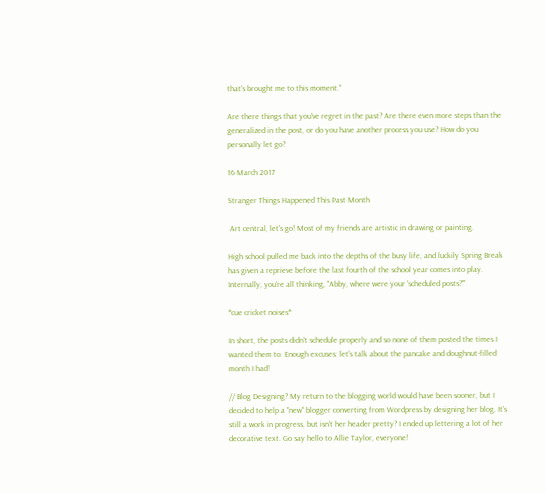that's brought me to this moment."

Are there things that you've regret in the past? Are there even more steps than the generalized in the post, or do you have another process you use? How do you personally let go?

16 March 2017

Stranger Things Happened This Past Month

 Art central, let's go! Most of my friends are artistic in drawing or painting.

High school pulled me back into the depths of the busy life, and luckily Spring Break has given a reprieve before the last fourth of the school year comes into play. Internally, you're all thinking, "Abby, where were your 'scheduled posts?'"

*cue cricket noises*

In short, the posts didn't schedule properly and so none of them posted the times I wanted them to. Enough excuses: let's talk about the pancake and doughnut-filled month I had!

// Blog Designing? My return to the blogging world would have been sooner, but I decided to help a "new" blogger converting from Wordpress by designing her blog. It's still a work in progress, but isn't her header pretty? I ended up lettering a lot of her decorative text. Go say hello to Allie Taylor, everyone!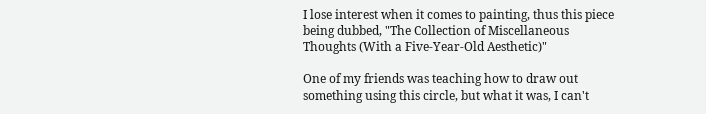I lose interest when it comes to painting, thus this piece being dubbed, "The Collection of Miscellaneous Thoughts (With a Five-Year-Old Aesthetic)"

One of my friends was teaching how to draw out something using this circle, but what it was, I can't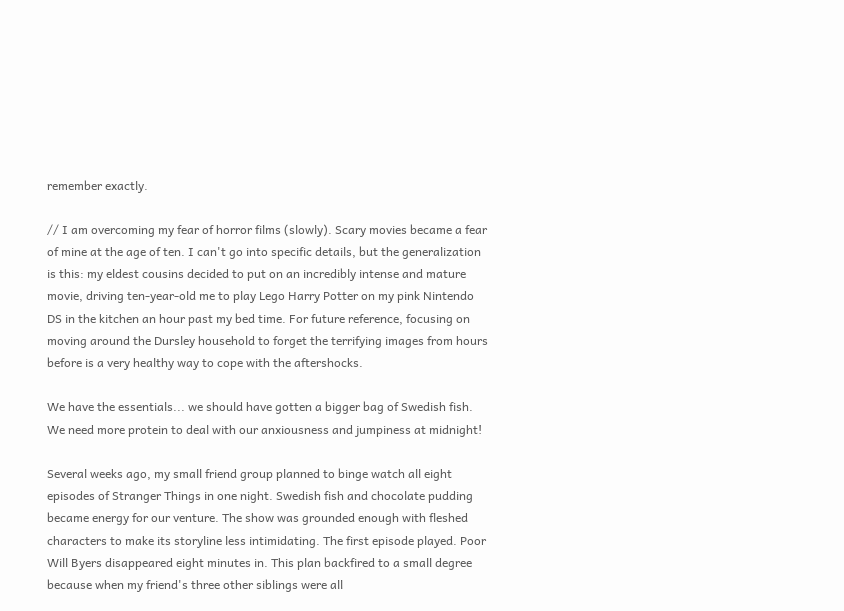remember exactly.

// I am overcoming my fear of horror films (slowly). Scary movies became a fear of mine at the age of ten. I can't go into specific details, but the generalization is this: my eldest cousins decided to put on an incredibly intense and mature movie, driving ten-year-old me to play Lego Harry Potter on my pink Nintendo DS in the kitchen an hour past my bed time. For future reference, focusing on moving around the Dursley household to forget the terrifying images from hours before is a very healthy way to cope with the aftershocks.

We have the essentials... we should have gotten a bigger bag of Swedish fish. We need more protein to deal with our anxiousness and jumpiness at midnight!

Several weeks ago, my small friend group planned to binge watch all eight episodes of Stranger Things in one night. Swedish fish and chocolate pudding became energy for our venture. The show was grounded enough with fleshed characters to make its storyline less intimidating. The first episode played. Poor Will Byers disappeared eight minutes in. This plan backfired to a small degree because when my friend's three other siblings were all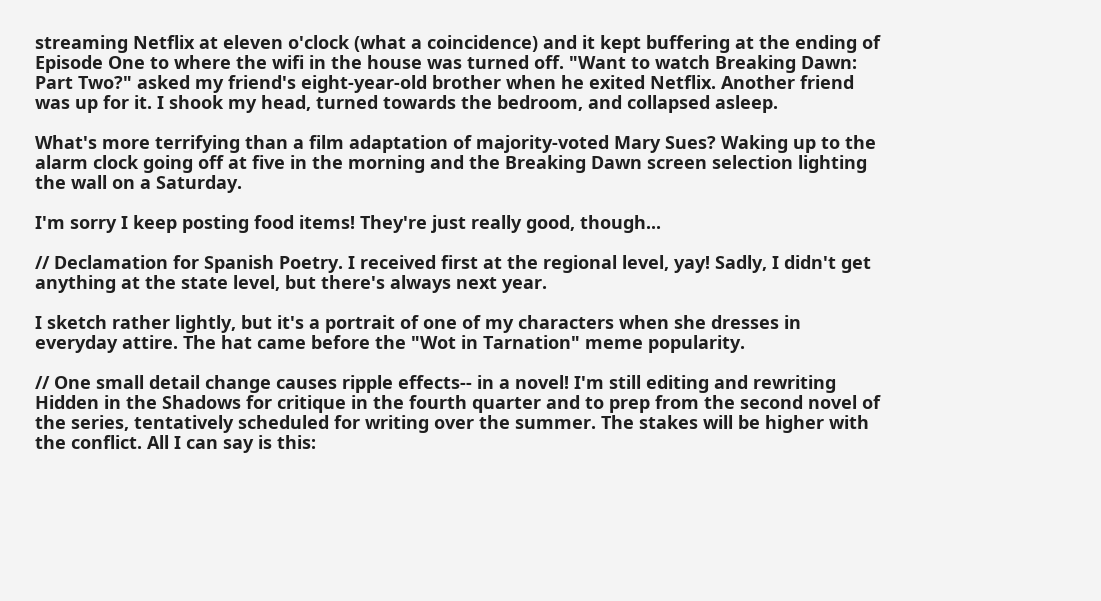streaming Netflix at eleven o'clock (what a coincidence) and it kept buffering at the ending of Episode One to where the wifi in the house was turned off. "Want to watch Breaking Dawn: Part Two?" asked my friend's eight-year-old brother when he exited Netflix. Another friend was up for it. I shook my head, turned towards the bedroom, and collapsed asleep.

What's more terrifying than a film adaptation of majority-voted Mary Sues? Waking up to the alarm clock going off at five in the morning and the Breaking Dawn screen selection lighting the wall on a Saturday.

I'm sorry I keep posting food items! They're just really good, though...

// Declamation for Spanish Poetry. I received first at the regional level, yay! Sadly, I didn't get anything at the state level, but there's always next year.

I sketch rather lightly, but it's a portrait of one of my characters when she dresses in everyday attire. The hat came before the "Wot in Tarnation" meme popularity.

// One small detail change causes ripple effects-- in a novel! I'm still editing and rewriting Hidden in the Shadows for critique in the fourth quarter and to prep from the second novel of the series, tentatively scheduled for writing over the summer. The stakes will be higher with the conflict. All I can say is this: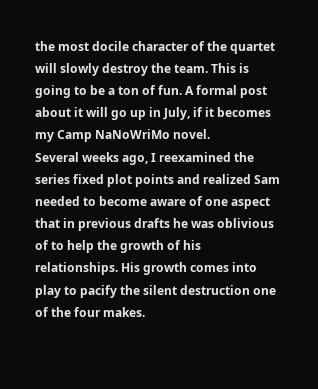the most docile character of the quartet will slowly destroy the team. This is going to be a ton of fun. A formal post about it will go up in July, if it becomes my Camp NaNoWriMo novel.
Several weeks ago, I reexamined the series fixed plot points and realized Sam needed to become aware of one aspect that in previous drafts he was oblivious of to help the growth of his relationships. His growth comes into play to pacify the silent destruction one of the four makes.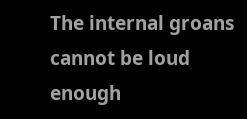The internal groans cannot be loud enough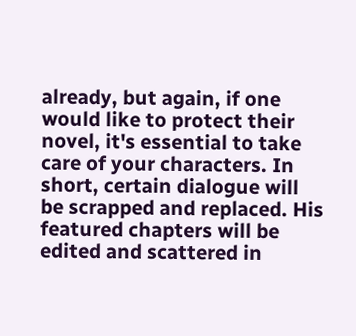already, but again, if one would like to protect their novel, it's essential to take care of your characters. In short, certain dialogue will be scrapped and replaced. His featured chapters will be edited and scattered in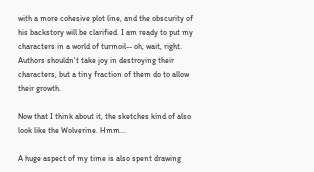with a more cohesive plot line, and the obscurity of his backstory will be clarified. I am ready to put my characters in a world of turmoil-- oh, wait, right. Authors shouldn't take joy in destroying their characters, but a tiny fraction of them do to allow their growth.

Now that I think about it, the sketches kind of also look like the Wolverine. Hmm...

A huge aspect of my time is also spent drawing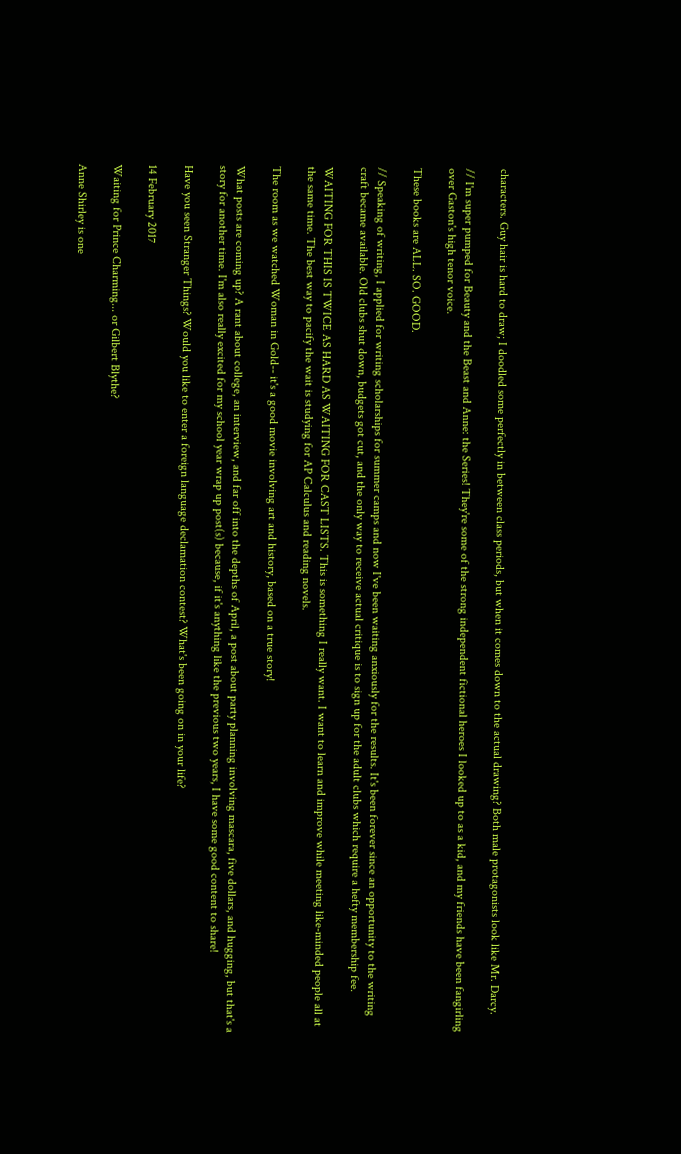characters. Guy hair is hard to draw; I doodled some perfectly in between class periods, but when it comes down to the actual drawing? Both male protagonists look like Mr. Darcy.

// I'm super pumped for Beauty and the Beast and Anne: the Series! They're some of the strong independent fictional heroes I looked up to as a kid, and my friends have been fangirling over Gaston's high tenor voice.

These books are ALL. SO. GOOD.

// Speaking of writing, I applied for writing scholarships for summer camps and now I've been waiting anxiously for the results. It's been forever since an opportunity to the writing craft became available. Old clubs shut down, budgets got cut, and the only way to receive actual critique is to sign up for the adult clubs which require a hefty membership fee.

WAITING FOR THIS IS TWICE AS HARD AS WAITING FOR CAST LISTS. This is something I really want. I want to learn and improve while meeting like-minded people all at the same time. The best way to pacify the wait is studying for AP Calculus and reading novels.

The room as we watched Woman in Gold-- it's a good movie involving art and history, based on a true story!

What posts are coming up? A rant about college, an interview, and far off into the depths of April, a post about party planning involving mascara, five dollars, and hugging, but that's a story for another time. I'm also really excited for my school year wrap up post(s) because, if it's anything like the previous two years, I have some good content to share!

Have you seen Stranger Things? Would you like to enter a foreign language declamation contest? What's been going on in your life?

14 February 2017

Waiting for Prince Charming... or Gilbert Blythe?

Anne Shirley is one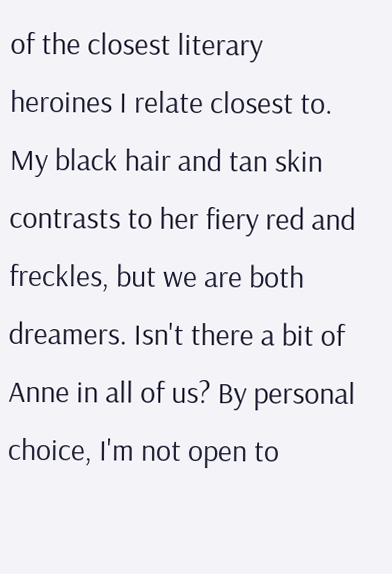of the closest literary heroines I relate closest to. My black hair and tan skin contrasts to her fiery red and freckles, but we are both dreamers. Isn't there a bit of Anne in all of us? By personal choice, I'm not open to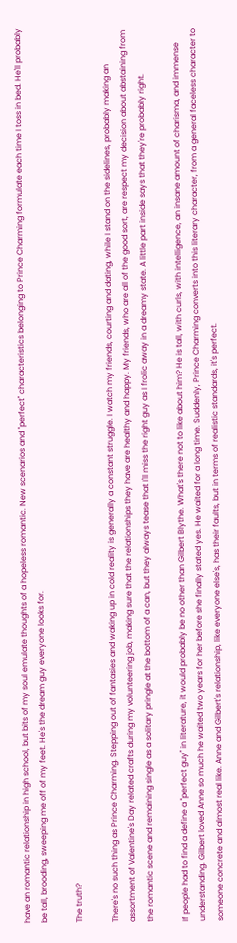have an romantic relationship in high school, but bits of my soul emulate thoughts of a hopeless romantic. New scenarios and "perfect" characteristics belonging to Prince Charming formulate each time I toss in bed. He'll probably be tall, brooding, sweeping me off of my feet. He's the dream guy everyone looks for.

The truth?

There's no such thing as Prince Charming. Stepping out of fantasies and waking up in cold reality is generally a constant struggle. I watch my friends, courting and dating, while I stand on the sidelines, probably making an assortment of Valentine's Day related crafts during my volunteering job, making sure that the relationships they have are healthy and happy. My friends, who are all of the good sort, are respect my decision about abstaining from the romantic scene and remaining single as a solitary pringle at the bottom of a can, but they always tease that I'll miss the right guy as I frolic away in a dreamy state. A little part inside says that they're probably right.

If people had to find a define a "perfect guy" in literature, it would probably be no other than Gilbert Blythe. What's there not to like about him? He is tall, with curls, with intelligence, an insane amount of charisma, and immense understanding. Gilbert loved Anne so much he waited two years for her before she finally stated yes. He waited for a long time. Suddenly, Prince Charming converts into this literary character, from a general faceless character to someone concrete and almost real like. Anne and Gilbert's relationship, like everyone else's, has their faults, but in terms of realistic standards, it's perfect.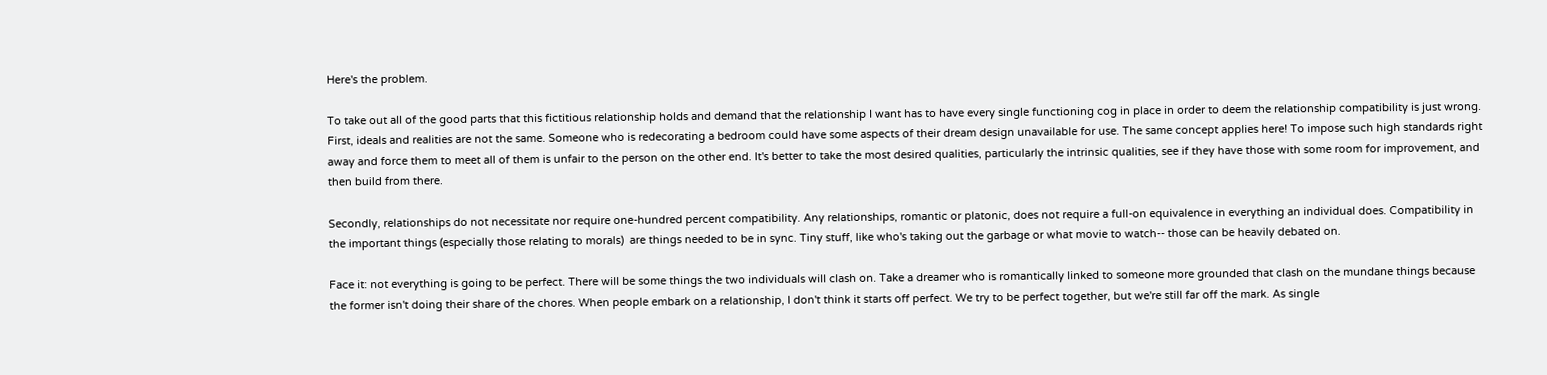Here's the problem.

To take out all of the good parts that this fictitious relationship holds and demand that the relationship I want has to have every single functioning cog in place in order to deem the relationship compatibility is just wrong. First, ideals and realities are not the same. Someone who is redecorating a bedroom could have some aspects of their dream design unavailable for use. The same concept applies here! To impose such high standards right away and force them to meet all of them is unfair to the person on the other end. It's better to take the most desired qualities, particularly the intrinsic qualities, see if they have those with some room for improvement, and then build from there.

Secondly, relationships do not necessitate nor require one-hundred percent compatibility. Any relationships, romantic or platonic, does not require a full-on equivalence in everything an individual does. Compatibility in the important things (especially those relating to morals)  are things needed to be in sync. Tiny stuff, like who's taking out the garbage or what movie to watch-- those can be heavily debated on.

Face it: not everything is going to be perfect. There will be some things the two individuals will clash on. Take a dreamer who is romantically linked to someone more grounded that clash on the mundane things because the former isn't doing their share of the chores. When people embark on a relationship, I don't think it starts off perfect. We try to be perfect together, but we're still far off the mark. As single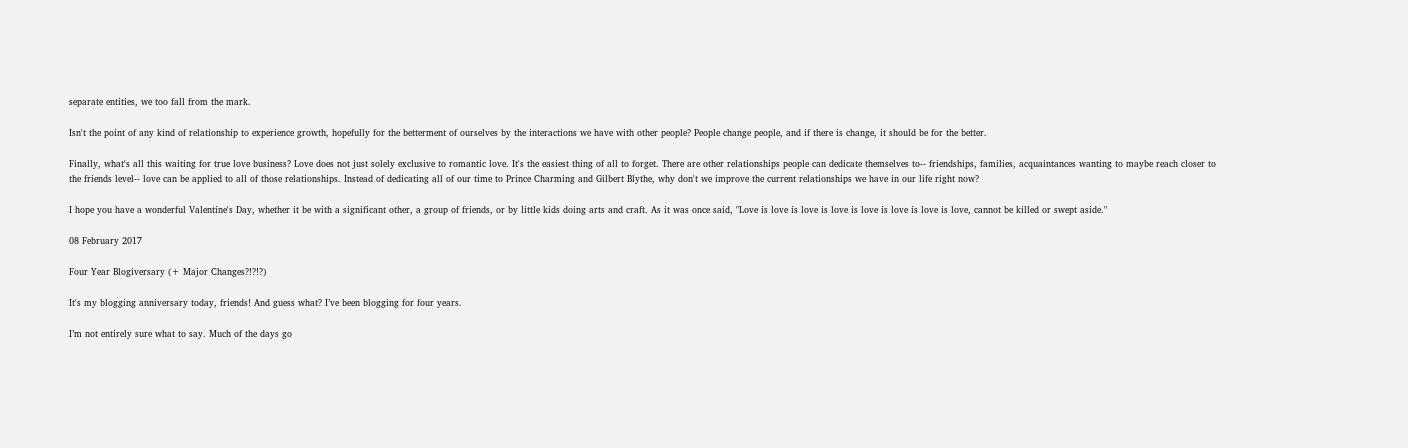separate entities, we too fall from the mark.

Isn't the point of any kind of relationship to experience growth, hopefully for the betterment of ourselves by the interactions we have with other people? People change people, and if there is change, it should be for the better.

Finally, what's all this waiting for true love business? Love does not just solely exclusive to romantic love. It's the easiest thing of all to forget. There are other relationships people can dedicate themselves to-- friendships, families, acquaintances wanting to maybe reach closer to the friends level-- love can be applied to all of those relationships. Instead of dedicating all of our time to Prince Charming and Gilbert Blythe, why don't we improve the current relationships we have in our life right now?

I hope you have a wonderful Valentine's Day, whether it be with a significant other, a group of friends, or by little kids doing arts and craft. As it was once said, "Love is love is love is love is love is love is love is love, cannot be killed or swept aside."

08 February 2017

Four Year Blogiversary (+ Major Changes?!?!?)

It's my blogging anniversary today, friends! And guess what? I’ve been blogging for four years.

I’m not entirely sure what to say. Much of the days go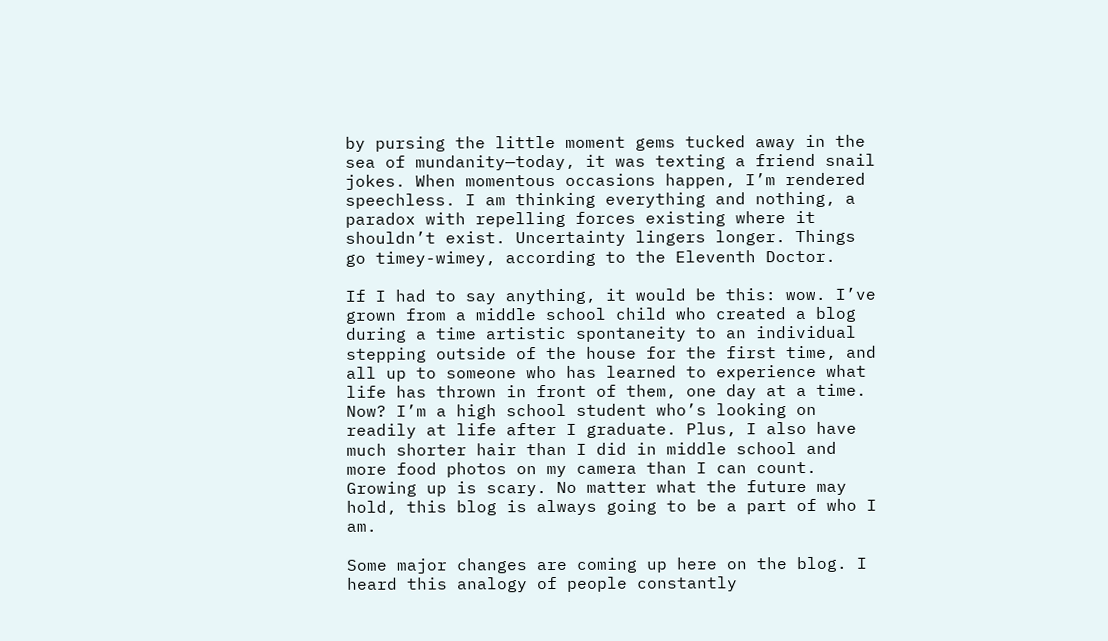by pursing the little moment gems tucked away in the sea of mundanity—today, it was texting a friend snail jokes. When momentous occasions happen, I’m rendered speechless. I am thinking everything and nothing, a paradox with repelling forces existing where it shouldn’t exist. Uncertainty lingers longer. Things go timey-wimey, according to the Eleventh Doctor.

If I had to say anything, it would be this: wow. I’ve grown from a middle school child who created a blog during a time artistic spontaneity to an individual stepping outside of the house for the first time, and all up to someone who has learned to experience what life has thrown in front of them, one day at a time. Now? I’m a high school student who’s looking on readily at life after I graduate. Plus, I also have much shorter hair than I did in middle school and more food photos on my camera than I can count. Growing up is scary. No matter what the future may hold, this blog is always going to be a part of who I am.

Some major changes are coming up here on the blog. I heard this analogy of people constantly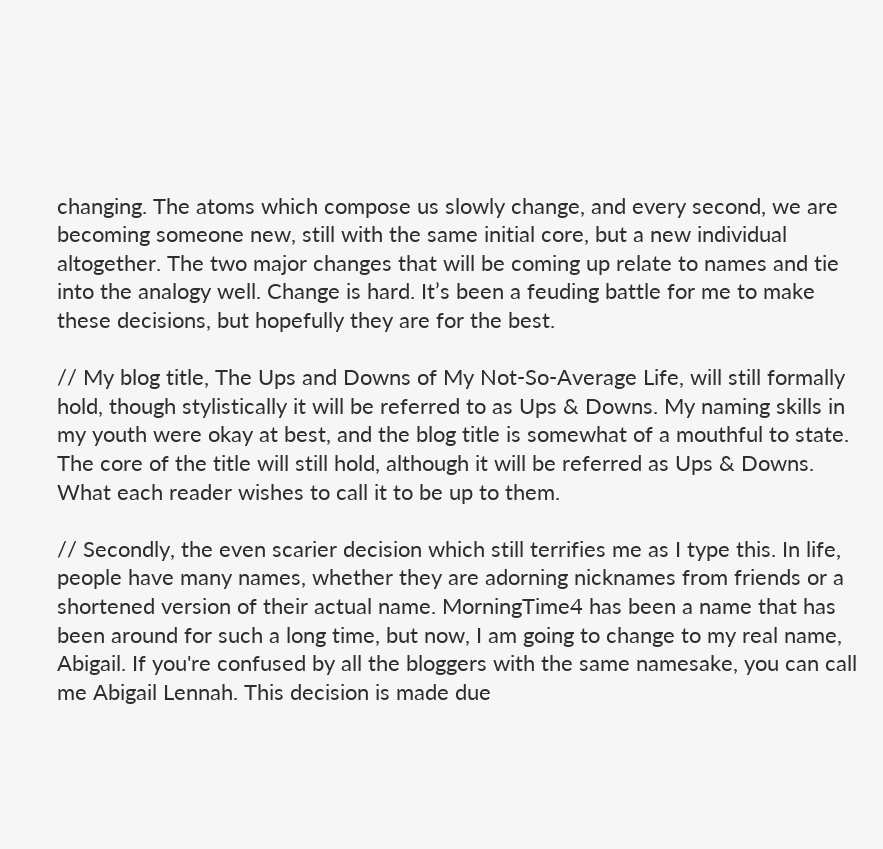changing. The atoms which compose us slowly change, and every second, we are becoming someone new, still with the same initial core, but a new individual altogether. The two major changes that will be coming up relate to names and tie into the analogy well. Change is hard. It’s been a feuding battle for me to make these decisions, but hopefully they are for the best.

// My blog title, The Ups and Downs of My Not-So-Average Life, will still formally hold, though stylistically it will be referred to as Ups & Downs. My naming skills in my youth were okay at best, and the blog title is somewhat of a mouthful to state. The core of the title will still hold, although it will be referred as Ups & Downs. What each reader wishes to call it to be up to them.

// Secondly, the even scarier decision which still terrifies me as I type this. In life, people have many names, whether they are adorning nicknames from friends or a shortened version of their actual name. MorningTime4 has been a name that has been around for such a long time, but now, I am going to change to my real name, Abigail. If you're confused by all the bloggers with the same namesake, you can call me Abigail Lennah. This decision is made due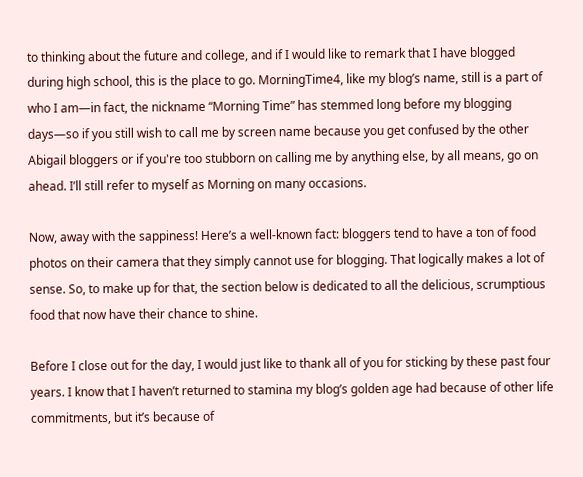to thinking about the future and college, and if I would like to remark that I have blogged during high school, this is the place to go. MorningTime4, like my blog’s name, still is a part of who I am—in fact, the nickname “Morning Time” has stemmed long before my blogging days—so if you still wish to call me by screen name because you get confused by the other Abigail bloggers or if you're too stubborn on calling me by anything else, by all means, go on ahead. I’ll still refer to myself as Morning on many occasions.

Now, away with the sappiness! Here’s a well-known fact: bloggers tend to have a ton of food photos on their camera that they simply cannot use for blogging. That logically makes a lot of sense. So, to make up for that, the section below is dedicated to all the delicious, scrumptious food that now have their chance to shine.

Before I close out for the day, I would just like to thank all of you for sticking by these past four years. I know that I haven’t returned to stamina my blog’s golden age had because of other life commitments, but it’s because of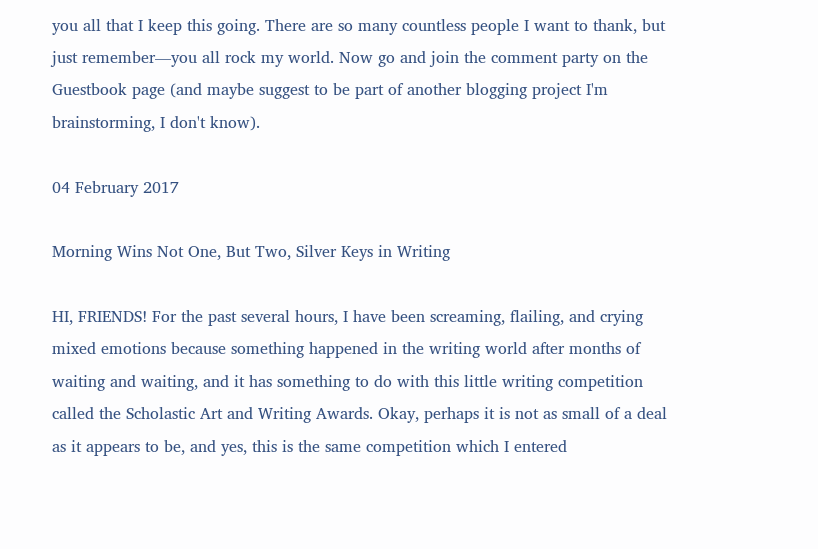you all that I keep this going. There are so many countless people I want to thank, but just remember—you all rock my world. Now go and join the comment party on the Guestbook page (and maybe suggest to be part of another blogging project I'm brainstorming, I don't know).

04 February 2017

Morning Wins Not One, But Two, Silver Keys in Writing

HI, FRIENDS! For the past several hours, I have been screaming, flailing, and crying mixed emotions because something happened in the writing world after months of waiting and waiting, and it has something to do with this little writing competition called the Scholastic Art and Writing Awards. Okay, perhaps it is not as small of a deal as it appears to be, and yes, this is the same competition which I entered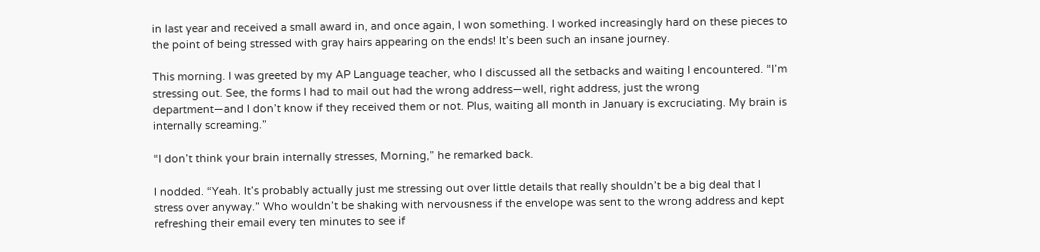in last year and received a small award in, and once again, I won something. I worked increasingly hard on these pieces to the point of being stressed with gray hairs appearing on the ends! It’s been such an insane journey.

This morning. I was greeted by my AP Language teacher, who I discussed all the setbacks and waiting I encountered. “I’m stressing out. See, the forms I had to mail out had the wrong address—well, right address, just the wrong department—and I don’t know if they received them or not. Plus, waiting all month in January is excruciating. My brain is internally screaming.”

“I don’t think your brain internally stresses, Morning,” he remarked back.

I nodded. “Yeah. It’s probably actually just me stressing out over little details that really shouldn’t be a big deal that I stress over anyway.” Who wouldn’t be shaking with nervousness if the envelope was sent to the wrong address and kept refreshing their email every ten minutes to see if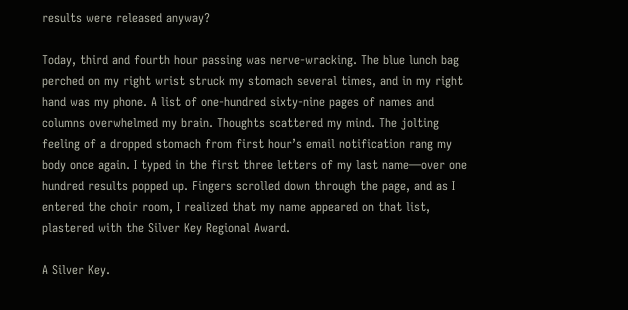results were released anyway?

Today, third and fourth hour passing was nerve-wracking. The blue lunch bag perched on my right wrist struck my stomach several times, and in my right hand was my phone. A list of one-hundred sixty-nine pages of names and columns overwhelmed my brain. Thoughts scattered my mind. The jolting feeling of a dropped stomach from first hour’s email notification rang my body once again. I typed in the first three letters of my last name—over one hundred results popped up. Fingers scrolled down through the page, and as I entered the choir room, I realized that my name appeared on that list, plastered with the Silver Key Regional Award.

A Silver Key.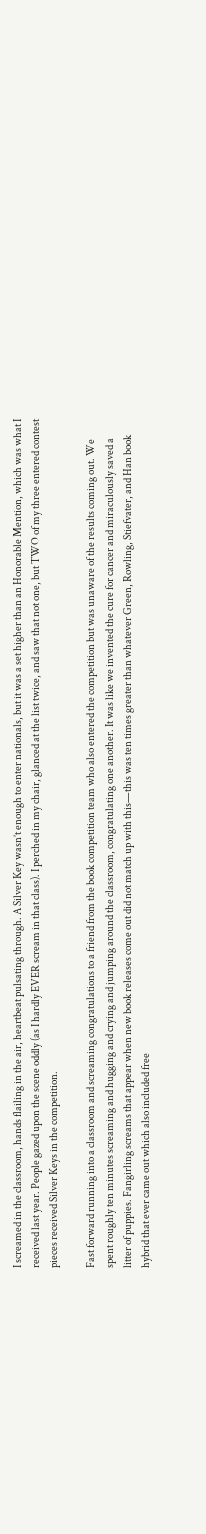I screamed in the classroom, hands flailing in the air, heartbeat pulsating through. A Silver Key wasn’t enough to enter nationals, but it was a set higher than an Honorable Mention, which was what I received last year. People gazed upon the scene oddly (as I hardly EVER scream in that class). I perched in my chair, glanced at the list twice, and saw that not one, but TWO of my three entered contest pieces received Silver Keys in the competition.

Fast forward running into a classroom and screaming congratulations to a friend from the book competition team who also entered the competition but was unaware of the results coming out. We spent roughly ten minutes screaming and hugging and crying and jumping around the classroom, congratulating one another. It was like we invented the cure for cancer and miraculously saved a litter of puppies. Fangirling screams that appear when new book releases come out did not match up with this—this was ten times greater than whatever Green, Rowling, Stiefvater, and Han book hybrid that ever came out which also included free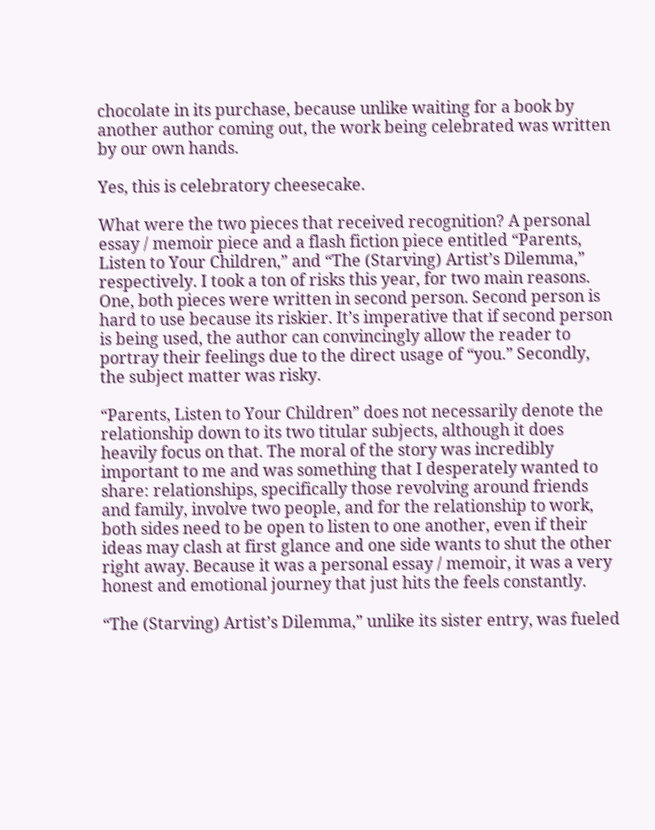chocolate in its purchase, because unlike waiting for a book by another author coming out, the work being celebrated was written by our own hands.

Yes, this is celebratory cheesecake.

What were the two pieces that received recognition? A personal essay / memoir piece and a flash fiction piece entitled “Parents, Listen to Your Children,” and “The (Starving) Artist’s Dilemma,” respectively. I took a ton of risks this year, for two main reasons. One, both pieces were written in second person. Second person is hard to use because its riskier. It’s imperative that if second person is being used, the author can convincingly allow the reader to portray their feelings due to the direct usage of “you.” Secondly, the subject matter was risky.

“Parents, Listen to Your Children” does not necessarily denote the relationship down to its two titular subjects, although it does heavily focus on that. The moral of the story was incredibly important to me and was something that I desperately wanted to share: relationships, specifically those revolving around friends and family, involve two people, and for the relationship to work, both sides need to be open to listen to one another, even if their ideas may clash at first glance and one side wants to shut the other right away. Because it was a personal essay / memoir, it was a very honest and emotional journey that just hits the feels constantly.

“The (Starving) Artist’s Dilemma,” unlike its sister entry, was fueled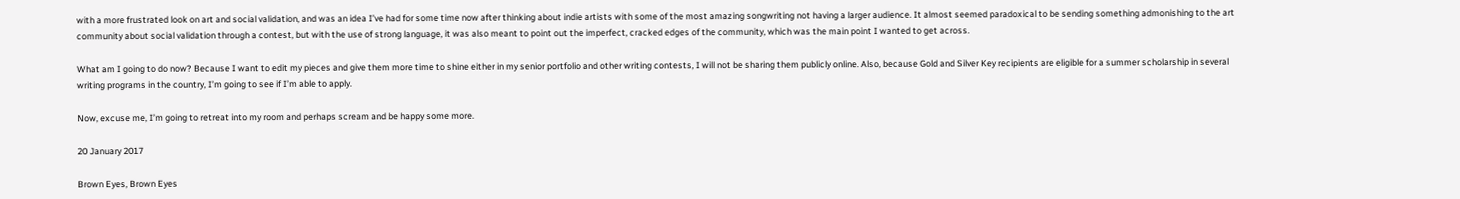with a more frustrated look on art and social validation, and was an idea I’ve had for some time now after thinking about indie artists with some of the most amazing songwriting not having a larger audience. It almost seemed paradoxical to be sending something admonishing to the art community about social validation through a contest, but with the use of strong language, it was also meant to point out the imperfect, cracked edges of the community, which was the main point I wanted to get across.

What am I going to do now? Because I want to edit my pieces and give them more time to shine either in my senior portfolio and other writing contests, I will not be sharing them publicly online. Also, because Gold and Silver Key recipients are eligible for a summer scholarship in several writing programs in the country, I’m going to see if I’m able to apply.

Now, excuse me, I’m going to retreat into my room and perhaps scream and be happy some more.

20 January 2017

Brown Eyes, Brown Eyes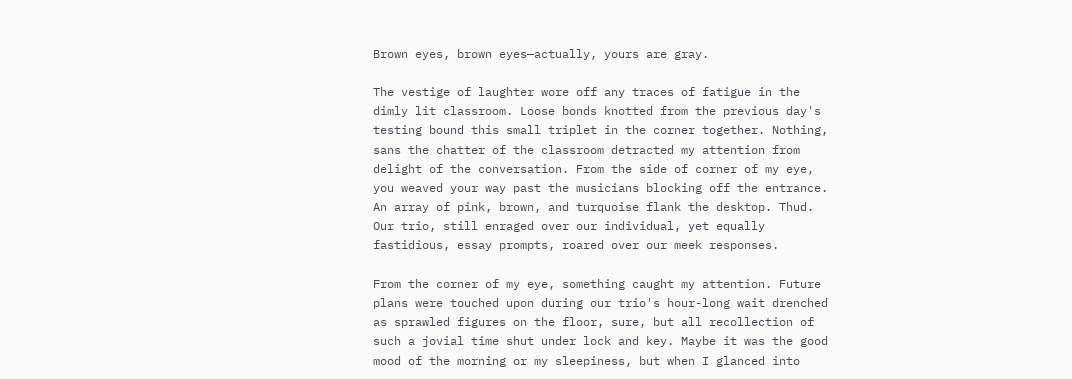Brown eyes, brown eyes—actually, yours are gray.

The vestige of laughter wore off any traces of fatigue in the dimly lit classroom. Loose bonds knotted from the previous day's testing bound this small triplet in the corner together. Nothing, sans the chatter of the classroom detracted my attention from delight of the conversation. From the side of corner of my eye, you weaved your way past the musicians blocking off the entrance. An array of pink, brown, and turquoise flank the desktop. Thud. Our trio, still enraged over our individual, yet equally fastidious, essay prompts, roared over our meek responses.

From the corner of my eye, something caught my attention. Future plans were touched upon during our trio's hour-long wait drenched as sprawled figures on the floor, sure, but all recollection of such a jovial time shut under lock and key. Maybe it was the good mood of the morning or my sleepiness, but when I glanced into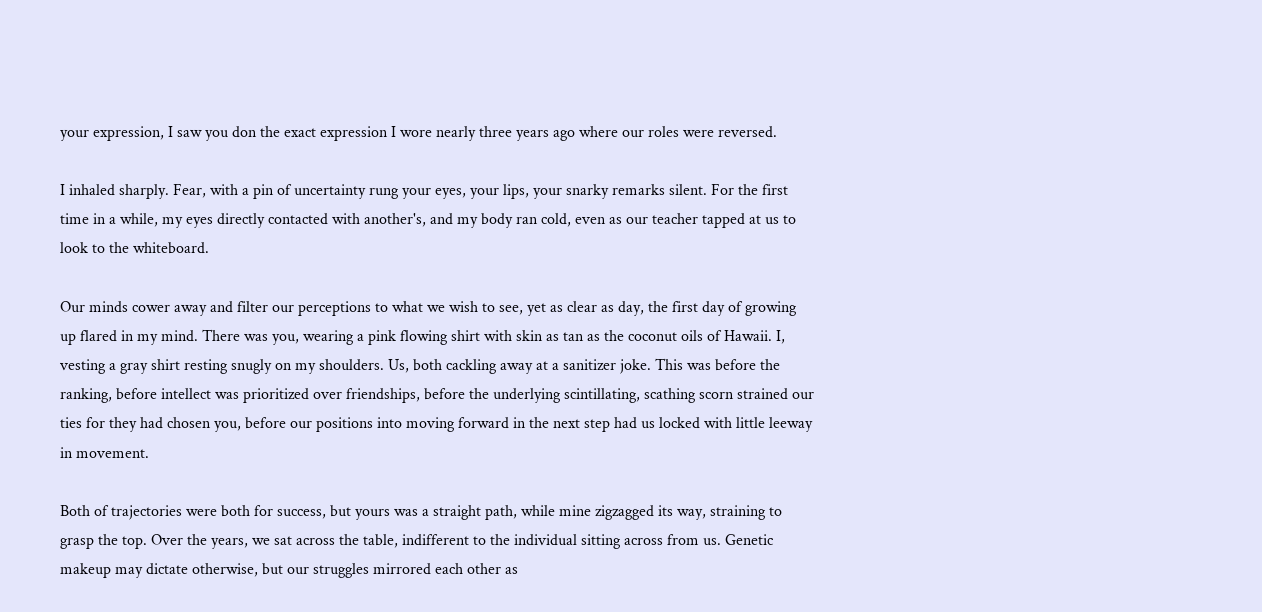your expression, I saw you don the exact expression I wore nearly three years ago where our roles were reversed.

I inhaled sharply. Fear, with a pin of uncertainty rung your eyes, your lips, your snarky remarks silent. For the first time in a while, my eyes directly contacted with another's, and my body ran cold, even as our teacher tapped at us to look to the whiteboard.

Our minds cower away and filter our perceptions to what we wish to see, yet as clear as day, the first day of growing up flared in my mind. There was you, wearing a pink flowing shirt with skin as tan as the coconut oils of Hawaii. I, vesting a gray shirt resting snugly on my shoulders. Us, both cackling away at a sanitizer joke. This was before the ranking, before intellect was prioritized over friendships, before the underlying scintillating, scathing scorn strained our ties for they had chosen you, before our positions into moving forward in the next step had us locked with little leeway in movement.

Both of trajectories were both for success, but yours was a straight path, while mine zigzagged its way, straining to grasp the top. Over the years, we sat across the table, indifferent to the individual sitting across from us. Genetic makeup may dictate otherwise, but our struggles mirrored each other as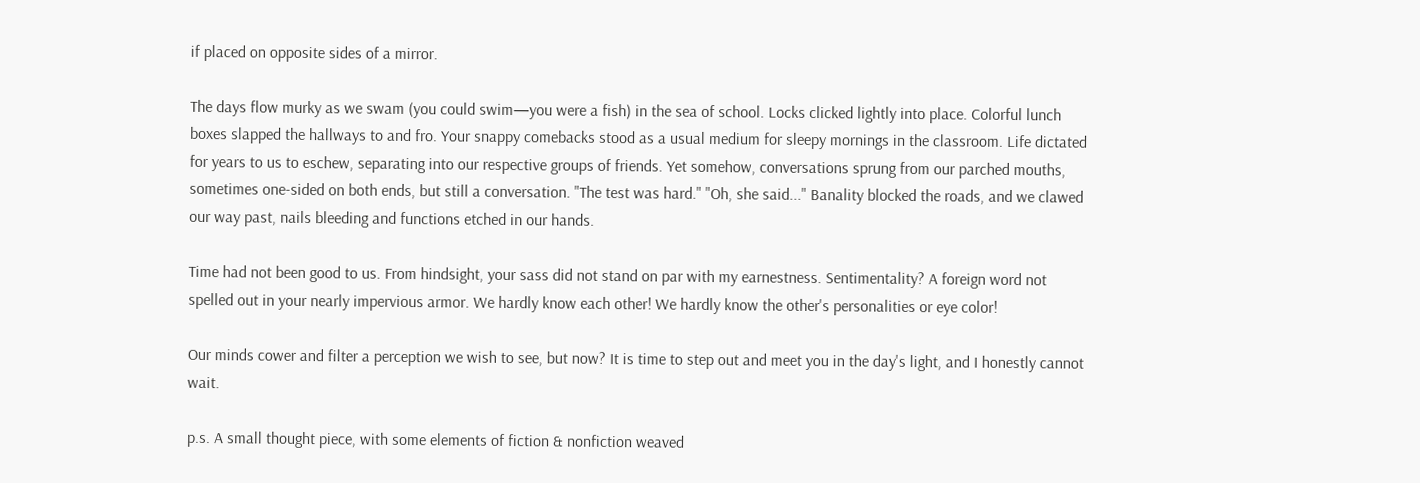if placed on opposite sides of a mirror.

The days flow murky as we swam (you could swim—you were a fish) in the sea of school. Locks clicked lightly into place. Colorful lunch boxes slapped the hallways to and fro. Your snappy comebacks stood as a usual medium for sleepy mornings in the classroom. Life dictated for years to us to eschew, separating into our respective groups of friends. Yet somehow, conversations sprung from our parched mouths, sometimes one-sided on both ends, but still a conversation. "The test was hard." "Oh, she said..." Banality blocked the roads, and we clawed our way past, nails bleeding and functions etched in our hands.

Time had not been good to us. From hindsight, your sass did not stand on par with my earnestness. Sentimentality? A foreign word not spelled out in your nearly impervious armor. We hardly know each other! We hardly know the other's personalities or eye color!

Our minds cower and filter a perception we wish to see, but now? It is time to step out and meet you in the day's light, and I honestly cannot wait.

p.s. A small thought piece, with some elements of fiction & nonfiction weaved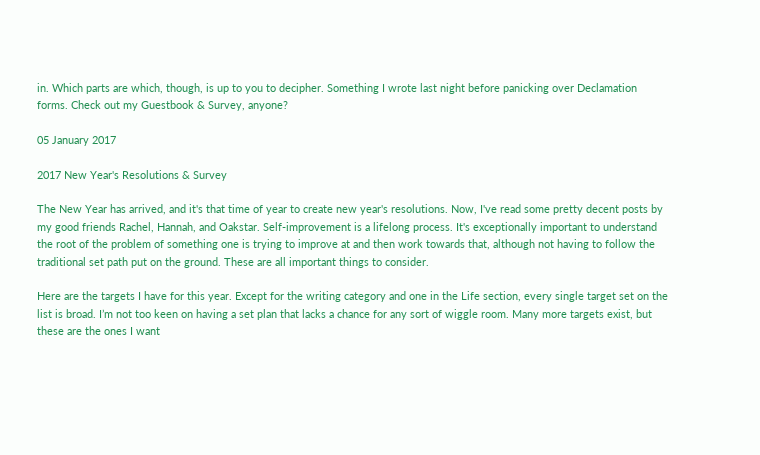in. Which parts are which, though, is up to you to decipher. Something I wrote last night before panicking over Declamation forms. Check out my Guestbook & Survey, anyone?

05 January 2017

2017 New Year's Resolutions & Survey

The New Year has arrived, and it's that time of year to create new year's resolutions. Now, I've read some pretty decent posts by my good friends Rachel, Hannah, and Oakstar. Self-improvement is a lifelong process. It's exceptionally important to understand the root of the problem of something one is trying to improve at and then work towards that, although not having to follow the traditional set path put on the ground. These are all important things to consider.

Here are the targets I have for this year. Except for the writing category and one in the Life section, every single target set on the list is broad. I’m not too keen on having a set plan that lacks a chance for any sort of wiggle room. Many more targets exist, but these are the ones I want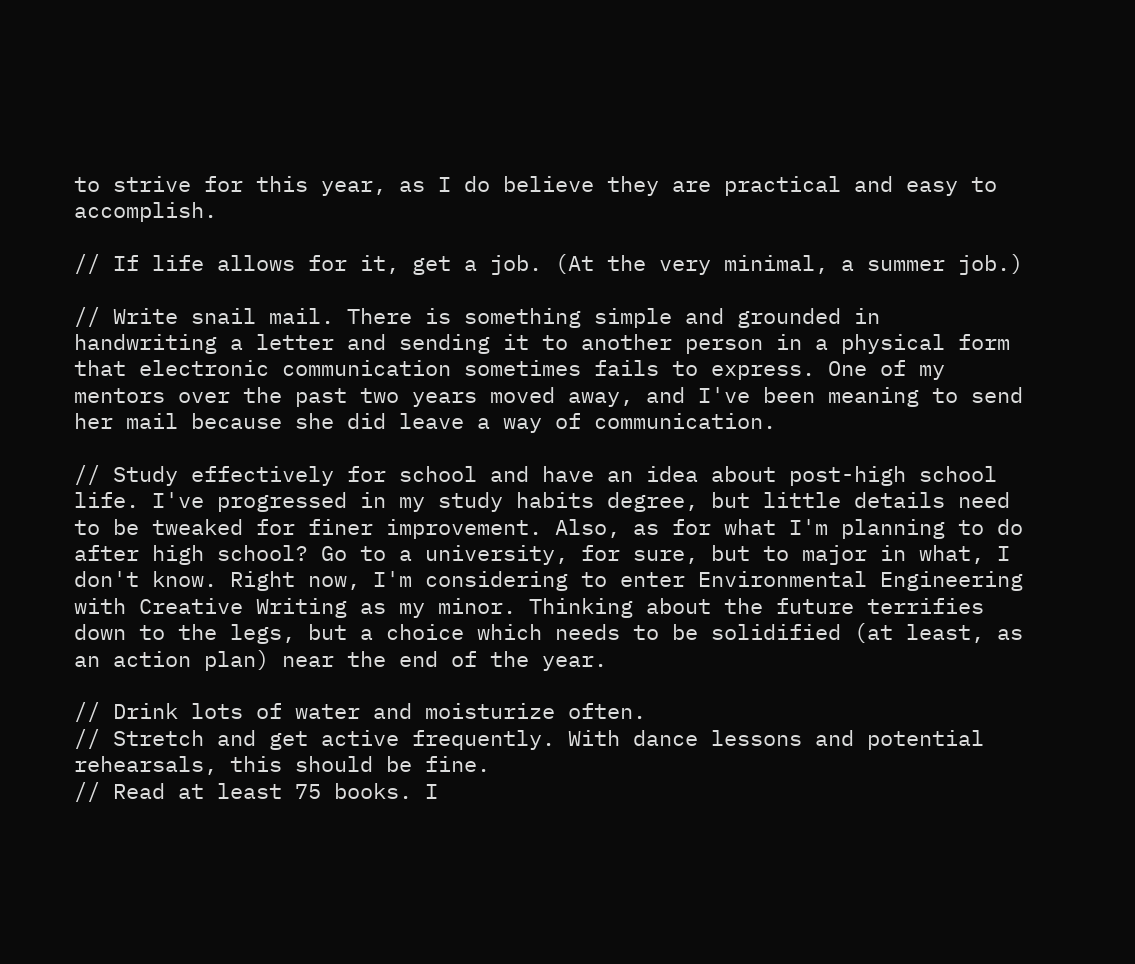to strive for this year, as I do believe they are practical and easy to accomplish.

// If life allows for it, get a job. (At the very minimal, a summer job.)

// Write snail mail. There is something simple and grounded in handwriting a letter and sending it to another person in a physical form that electronic communication sometimes fails to express. One of my mentors over the past two years moved away, and I've been meaning to send her mail because she did leave a way of communication.

// Study effectively for school and have an idea about post-high school life. I've progressed in my study habits degree, but little details need to be tweaked for finer improvement. Also, as for what I'm planning to do after high school? Go to a university, for sure, but to major in what, I don't know. Right now, I'm considering to enter Environmental Engineering with Creative Writing as my minor. Thinking about the future terrifies down to the legs, but a choice which needs to be solidified (at least, as an action plan) near the end of the year.

// Drink lots of water and moisturize often.
// Stretch and get active frequently. With dance lessons and potential rehearsals, this should be fine.
// Read at least 75 books. I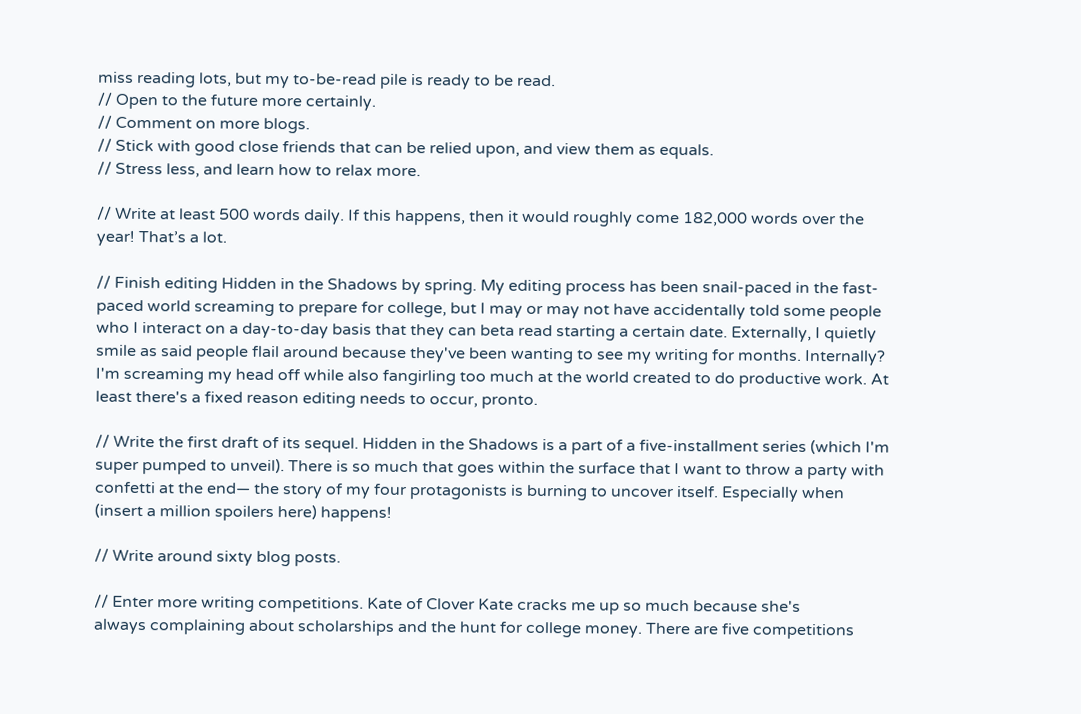miss reading lots, but my to-be-read pile is ready to be read.
// Open to the future more certainly.
// Comment on more blogs.
// Stick with good close friends that can be relied upon, and view them as equals.
// Stress less, and learn how to relax more.

// Write at least 500 words daily. If this happens, then it would roughly come 182,000 words over the year! That’s a lot.

// Finish editing Hidden in the Shadows by spring. My editing process has been snail-paced in the fast-paced world screaming to prepare for college, but I may or may not have accidentally told some people who I interact on a day-to-day basis that they can beta read starting a certain date. Externally, I quietly smile as said people flail around because they've been wanting to see my writing for months. Internally? I'm screaming my head off while also fangirling too much at the world created to do productive work. At least there's a fixed reason editing needs to occur, pronto.

// Write the first draft of its sequel. Hidden in the Shadows is a part of a five-installment series (which I'm super pumped to unveil). There is so much that goes within the surface that I want to throw a party with confetti at the end— the story of my four protagonists is burning to uncover itself. Especially when (insert a million spoilers here) happens!

// Write around sixty blog posts.

// Enter more writing competitions. Kate of Clover Kate cracks me up so much because she's
always complaining about scholarships and the hunt for college money. There are five competitions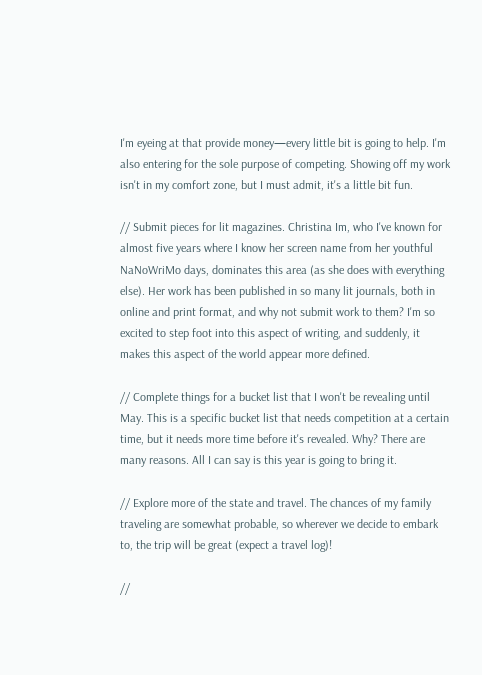I'm eyeing at that provide money—every little bit is going to help. I'm also entering for the sole purpose of competing. Showing off my work isn't in my comfort zone, but I must admit, it's a little bit fun.

// Submit pieces for lit magazines. Christina Im, who I've known for almost five years where I know her screen name from her youthful NaNoWriMo days, dominates this area (as she does with everything else). Her work has been published in so many lit journals, both in online and print format, and why not submit work to them? I'm so excited to step foot into this aspect of writing, and suddenly, it makes this aspect of the world appear more defined.

// Complete things for a bucket list that I won't be revealing until May. This is a specific bucket list that needs competition at a certain time, but it needs more time before it's revealed. Why? There are many reasons. All I can say is this year is going to bring it.

// Explore more of the state and travel. The chances of my family traveling are somewhat probable, so wherever we decide to embark to, the trip will be great (expect a travel log)!

//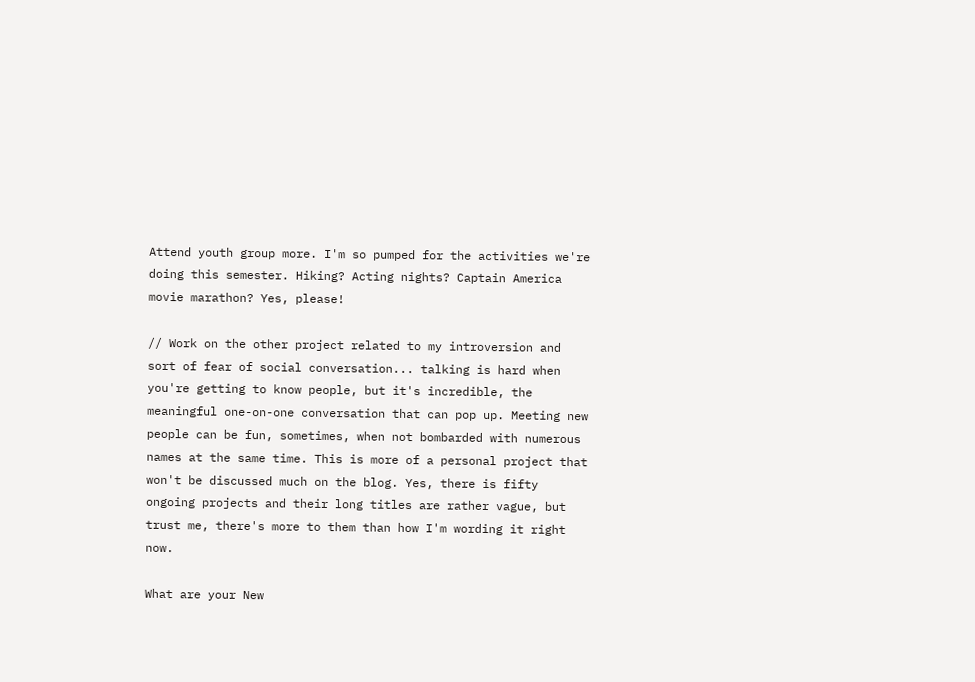Attend youth group more. I'm so pumped for the activities we're doing this semester. Hiking? Acting nights? Captain America movie marathon? Yes, please!

// Work on the other project related to my introversion and sort of fear of social conversation... talking is hard when you're getting to know people, but it's incredible, the meaningful one-on-one conversation that can pop up. Meeting new people can be fun, sometimes, when not bombarded with numerous names at the same time. This is more of a personal project that won't be discussed much on the blog. Yes, there is fifty ongoing projects and their long titles are rather vague, but trust me, there's more to them than how I'm wording it right now.

What are your New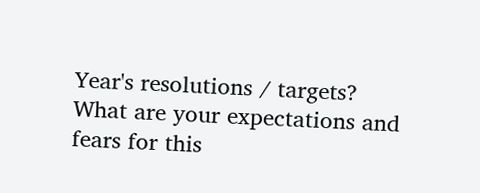Year's resolutions / targets? What are your expectations and fears for this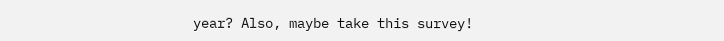year? Also, maybe take this survey!